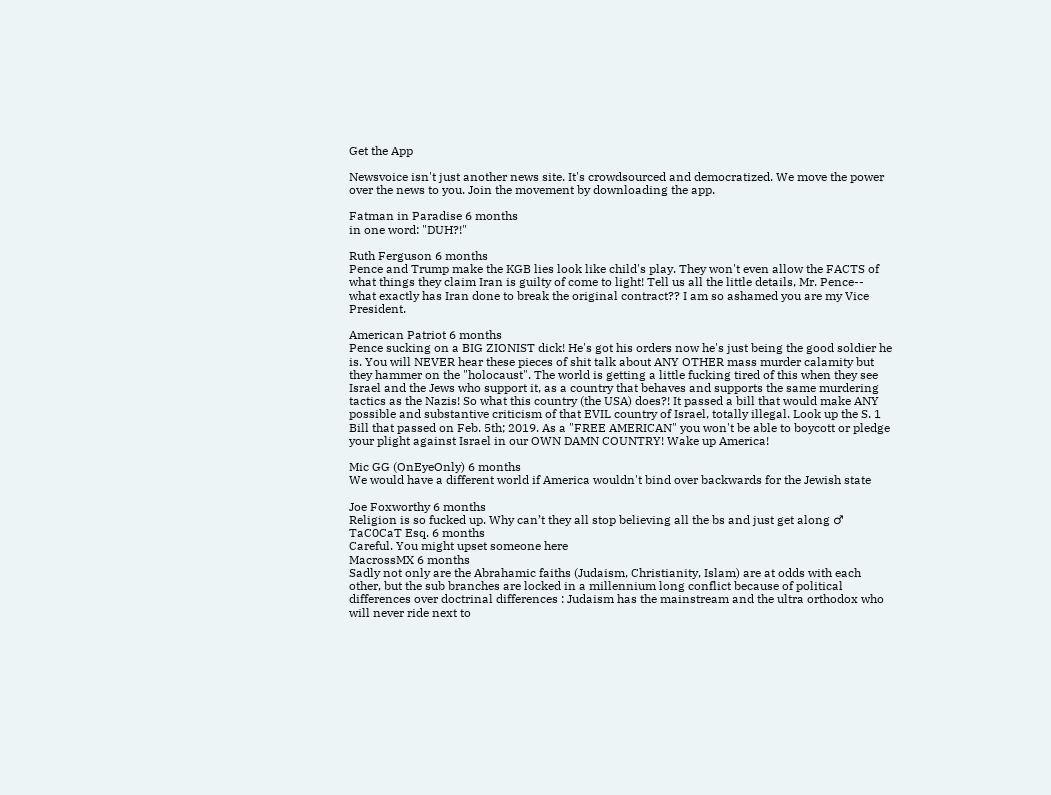Get the App

Newsvoice isn't just another news site. It's crowdsourced and democratized. We move the power over the news to you. Join the movement by downloading the app.

Fatman in Paradise 6 months
in one word: "DUH?!"

Ruth Ferguson 6 months
Pence and Trump make the KGB lies look like child's play. They won't even allow the FACTS of what things they claim Iran is guilty of come to light! Tell us all the little details, Mr. Pence-- what exactly has Iran done to break the original contract?? I am so ashamed you are my Vice President.

American Patriot 6 months
Pence sucking on a BIG ZIONIST dick! He's got his orders now he's just being the good soldier he is. You will NEVER hear these pieces of shit talk about ANY OTHER mass murder calamity but they hammer on the "holocaust". The world is getting a little fucking tired of this when they see Israel and the Jews who support it, as a country that behaves and supports the same murdering tactics as the Nazis! So what this country (the USA) does?! It passed a bill that would make ANY possible and substantive criticism of that EVIL country of Israel, totally illegal. Look up the S. 1 Bill that passed on Feb. 5th; 2019. As a "FREE AMERICAN" you won't be able to boycott or pledge your plight against Israel in our OWN DAMN COUNTRY! Wake up America!

Mic GG (OnEyeOnly) 6 months
We would have a different world if America wouldn't bind over backwards for the Jewish state

Joe Foxworthy 6 months
Religion is so fucked up. Why can’t they all stop believing all the bs and just get along ♂
TaC0CaT Esq. 6 months
Careful. You might upset someone here
MacrossMX 6 months
Sadly not only are the Abrahamic faiths (Judaism, Christianity, Islam) are at odds with each other, but the sub branches are locked in a millennium long conflict because of political differences over doctrinal differences : Judaism has the mainstream and the ultra orthodox who will never ride next to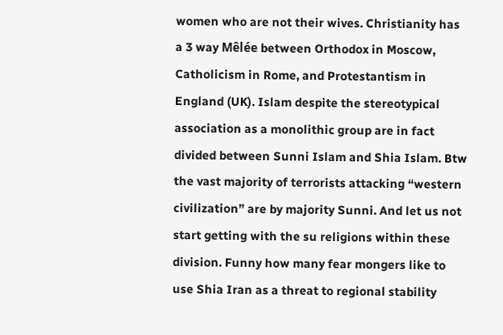women who are not their wives. Christianity has a 3 way Mêlée between Orthodox in Moscow, Catholicism in Rome, and Protestantism in England (UK). Islam despite the stereotypical association as a monolithic group are in fact divided between Sunni Islam and Shia Islam. Btw the vast majority of terrorists attacking “western civilization” are by majority Sunni. And let us not start getting with the su religions within these division. Funny how many fear mongers like to use Shia Iran as a threat to regional stability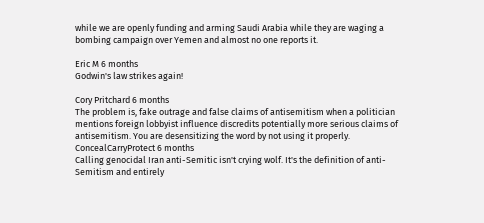while we are openly funding and arming Saudi Arabia while they are waging a bombing campaign over Yemen and almost no one reports it.

Eric M 6 months
Godwin's law strikes again!

Cory Pritchard 6 months
The problem is, fake outrage and false claims of antisemitism when a politician mentions foreign lobbyist influence discredits potentially more serious claims of antisemitism. You are desensitizing the word by not using it properly.
ConcealCarryProtect 6 months
Calling genocidal Iran anti-Semitic isn't crying wolf. It's the definition of anti-Semitism and entirely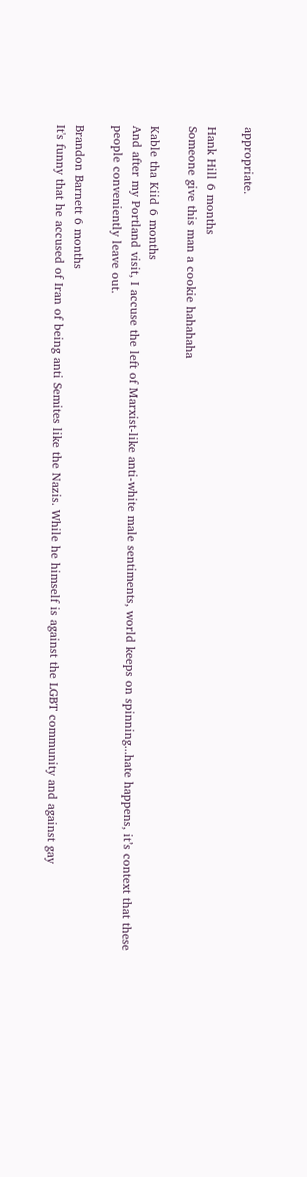appropriate.

Hank Hill 6 months
Someone give this man a cookie hahahaha

Kable tha Kiid 6 months
And after my Portland visit, I accuse the left of Marxist-like anti-white male sentiments, world keeps on spinning...hate happens, it’s context that these people conveniently leave out.

Brandon Barnett 6 months
It's funny that he accused of Iran of being anti Semites like the Nazis. While he himself is against the LGBT community and against gay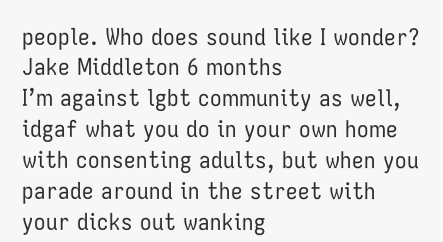people. Who does sound like I wonder?
Jake Middleton 6 months
I’m against lgbt community as well, idgaf what you do in your own home with consenting adults, but when you parade around in the street with your dicks out wanking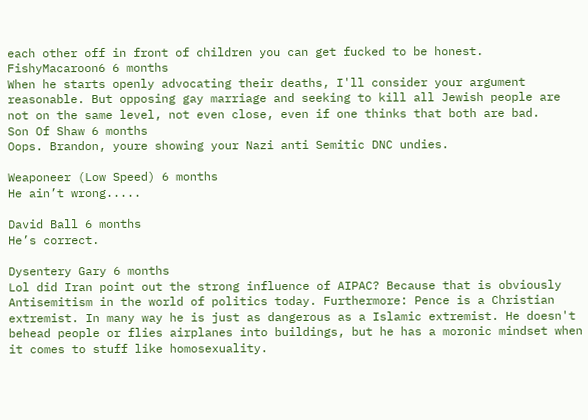each other off in front of children you can get fucked to be honest.
FishyMacaroon6 6 months
When he starts openly advocating their deaths, I'll consider your argument reasonable. But opposing gay marriage and seeking to kill all Jewish people are not on the same level, not even close, even if one thinks that both are bad.
Son Of Shaw 6 months
Oops. Brandon, youre showing your Nazi anti Semitic DNC undies.

Weaponeer (Low Speed) 6 months
He ain’t wrong.....

David Ball 6 months
He’s correct.

Dysentery Gary 6 months
Lol did Iran point out the strong influence of AIPAC? Because that is obviously Antisemitism in the world of politics today. Furthermore: Pence is a Christian extremist. In many way he is just as dangerous as a Islamic extremist. He doesn't behead people or flies airplanes into buildings, but he has a moronic mindset when it comes to stuff like homosexuality.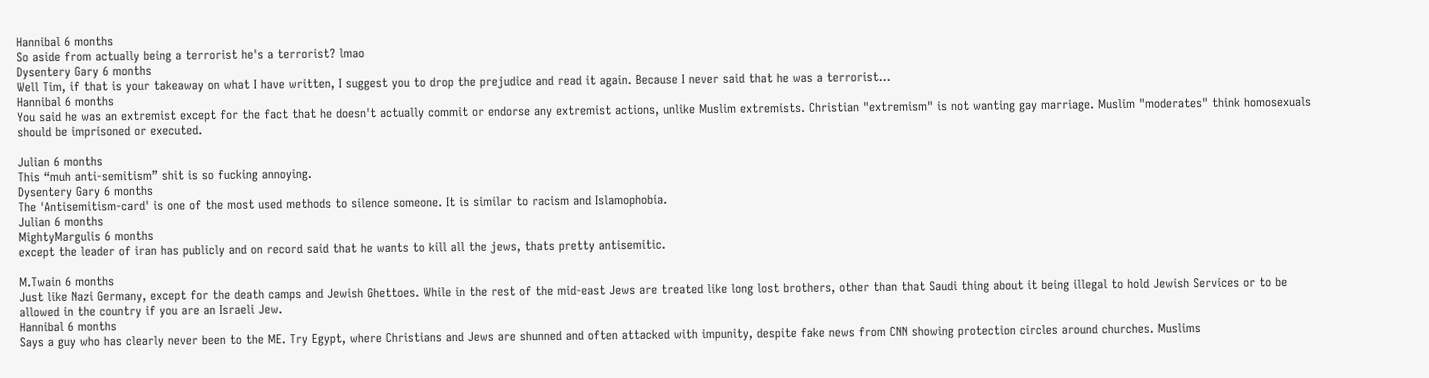Hannibal 6 months
So aside from actually being a terrorist he's a terrorist? lmao
Dysentery Gary 6 months
Well Tim, if that is your takeaway on what I have written, I suggest you to drop the prejudice and read it again. Because I never said that he was a terrorist...
Hannibal 6 months
You said he was an extremist except for the fact that he doesn't actually commit or endorse any extremist actions, unlike Muslim extremists. Christian "extremism" is not wanting gay marriage. Muslim "moderates" think homosexuals should be imprisoned or executed.

Julian 6 months
This “muh anti-semitism” shit is so fucking annoying.
Dysentery Gary 6 months
The 'Antisemitism-card' is one of the most used methods to silence someone. It is similar to racism and Islamophobia.
Julian 6 months
MightyMargulis 6 months
except the leader of iran has publicly and on record said that he wants to kill all the jews, thats pretty antisemitic.

M.Twain 6 months
Just like Nazi Germany, except for the death camps and Jewish Ghettoes. While in the rest of the mid-east Jews are treated like long lost brothers, other than that Saudi thing about it being illegal to hold Jewish Services or to be allowed in the country if you are an Israeli Jew.
Hannibal 6 months
Says a guy who has clearly never been to the ME. Try Egypt, where Christians and Jews are shunned and often attacked with impunity, despite fake news from CNN showing protection circles around churches. Muslims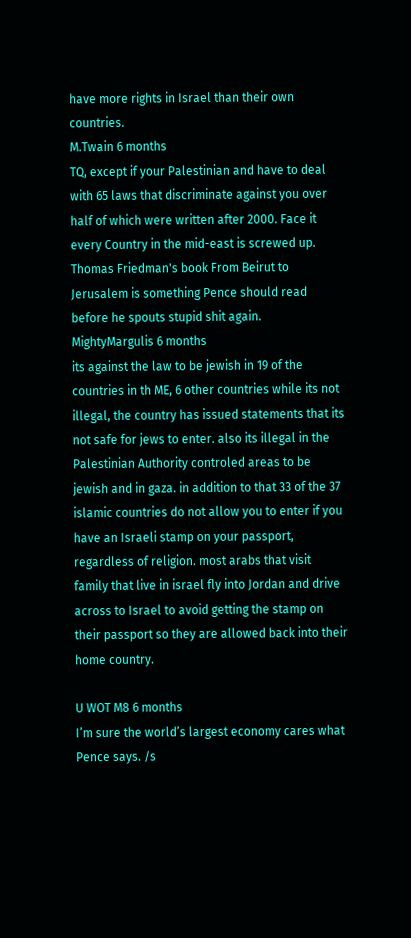have more rights in Israel than their own countries.
M.Twain 6 months
TQ, except if your Palestinian and have to deal with 65 laws that discriminate against you over half of which were written after 2000. Face it every Country in the mid-east is screwed up. Thomas Friedman's book From Beirut to Jerusalem is something Pence should read before he spouts stupid shit again.
MightyMargulis 6 months
its against the law to be jewish in 19 of the countries in th ME, 6 other countries while its not illegal, the country has issued statements that its not safe for jews to enter. also its illegal in the Palestinian Authority controled areas to be jewish and in gaza. in addition to that 33 of the 37 islamic countries do not allow you to enter if you have an Israeli stamp on your passport, regardless of religion. most arabs that visit family that live in israel fly into Jordan and drive across to Israel to avoid getting the stamp on their passport so they are allowed back into their home country.

U WOT M8 6 months
I’m sure the world’s largest economy cares what Pence says. /s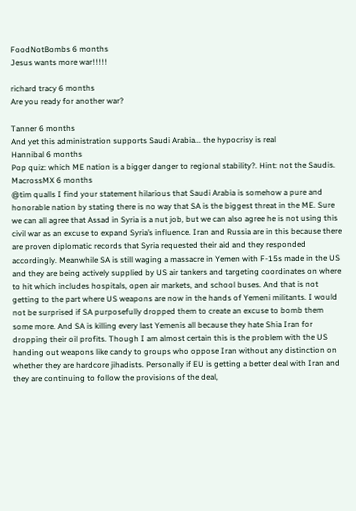FoodNotBombs 6 months
Jesus wants more war!!!!!

richard tracy 6 months
Are you ready for another war?

Tanner 6 months
And yet this administration supports Saudi Arabia... the hypocrisy is real
Hannibal 6 months
Pop quiz: which ME nation is a bigger danger to regional stability?. Hint: not the Saudis.
MacrossMX 6 months
@tim qualls I find your statement hilarious that Saudi Arabia is somehow a pure and honorable nation by stating there is no way that SA is the biggest threat in the ME. Sure we can all agree that Assad in Syria is a nut job, but we can also agree he is not using this civil war as an excuse to expand Syria’s influence. Iran and Russia are in this because there are proven diplomatic records that Syria requested their aid and they responded accordingly. Meanwhile SA is still waging a massacre in Yemen with F-15s made in the US and they are being actively supplied by US air tankers and targeting coordinates on where to hit which includes hospitals, open air markets, and school buses. And that is not getting to the part where US weapons are now in the hands of Yemeni militants. I would not be surprised if SA purposefully dropped them to create an excuse to bomb them some more. And SA is killing every last Yemenis all because they hate Shia Iran for dropping their oil profits. Though I am almost certain this is the problem with the US handing out weapons like candy to groups who oppose Iran without any distinction on whether they are hardcore jihadists. Personally if EU is getting a better deal with Iran and they are continuing to follow the provisions of the deal,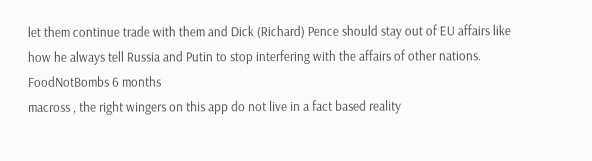let them continue trade with them and Dick (Richard) Pence should stay out of EU affairs like how he always tell Russia and Putin to stop interfering with the affairs of other nations.
FoodNotBombs 6 months
macross , the right wingers on this app do not live in a fact based reality